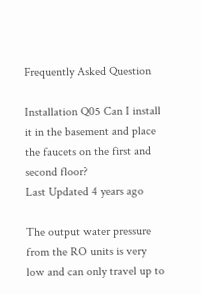Frequently Asked Question

Installation Q05 Can I install it in the basement and place the faucets on the first and second floor?
Last Updated 4 years ago

The output water pressure from the RO units is very low and can only travel up to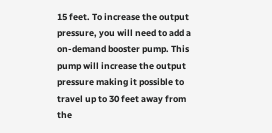15 feet. To increase the output pressure, you will need to add a on-demand booster pump. This pump will increase the output pressure making it possible to travel up to 30 feet away from the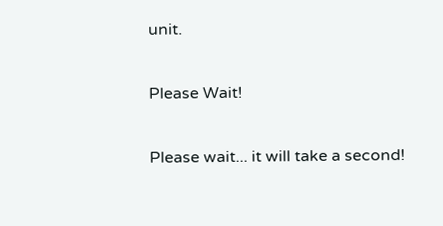unit.

Please Wait!

Please wait... it will take a second!